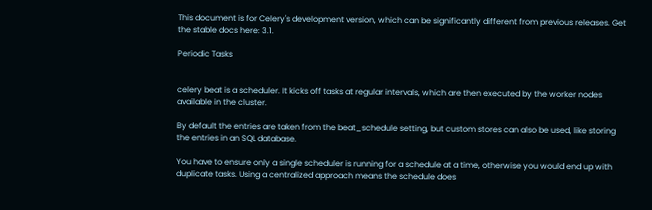This document is for Celery's development version, which can be significantly different from previous releases. Get the stable docs here: 3.1.

Periodic Tasks


celery beat is a scheduler. It kicks off tasks at regular intervals, which are then executed by the worker nodes available in the cluster.

By default the entries are taken from the beat_schedule setting, but custom stores can also be used, like storing the entries in an SQL database.

You have to ensure only a single scheduler is running for a schedule at a time, otherwise you would end up with duplicate tasks. Using a centralized approach means the schedule does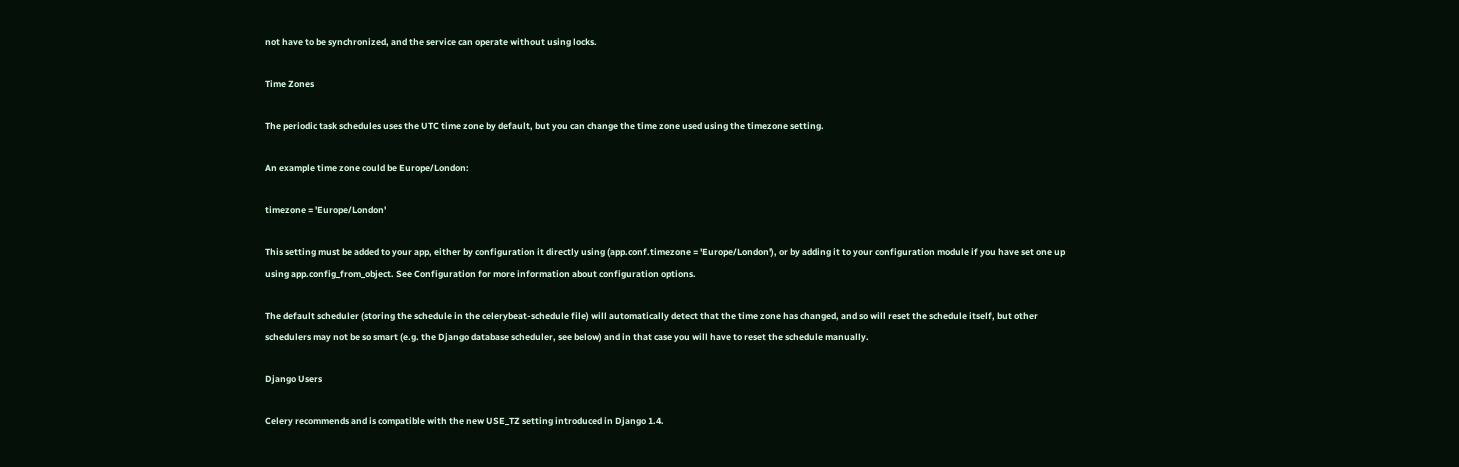not have to be synchronized, and the service can operate without using locks.

Time Zones

The periodic task schedules uses the UTC time zone by default, but you can change the time zone used using the timezone setting.

An example time zone could be Europe/London:

timezone = 'Europe/London'

This setting must be added to your app, either by configuration it directly using (app.conf.timezone = 'Europe/London'), or by adding it to your configuration module if you have set one up using app.config_from_object. See Configuration for more information about configuration options.

The default scheduler (storing the schedule in the celerybeat-schedule file) will automatically detect that the time zone has changed, and so will reset the schedule itself, but other schedulers may not be so smart (e.g. the Django database scheduler, see below) and in that case you will have to reset the schedule manually.

Django Users

Celery recommends and is compatible with the new USE_TZ setting introduced in Django 1.4.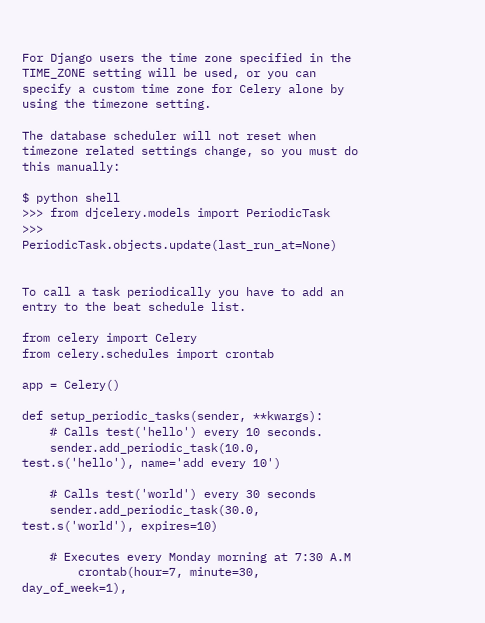For Django users the time zone specified in the TIME_ZONE setting will be used, or you can specify a custom time zone for Celery alone by using the timezone setting.

The database scheduler will not reset when timezone related settings change, so you must do this manually:

$ python shell
>>> from djcelery.models import PeriodicTask
>>> PeriodicTask.objects.update(last_run_at=None)


To call a task periodically you have to add an entry to the beat schedule list.

from celery import Celery
from celery.schedules import crontab

app = Celery()

def setup_periodic_tasks(sender, **kwargs):
    # Calls test('hello') every 10 seconds.
    sender.add_periodic_task(10.0, test.s('hello'), name='add every 10')

    # Calls test('world') every 30 seconds
    sender.add_periodic_task(30.0, test.s('world'), expires=10)

    # Executes every Monday morning at 7:30 A.M
        crontab(hour=7, minute=30, day_of_week=1),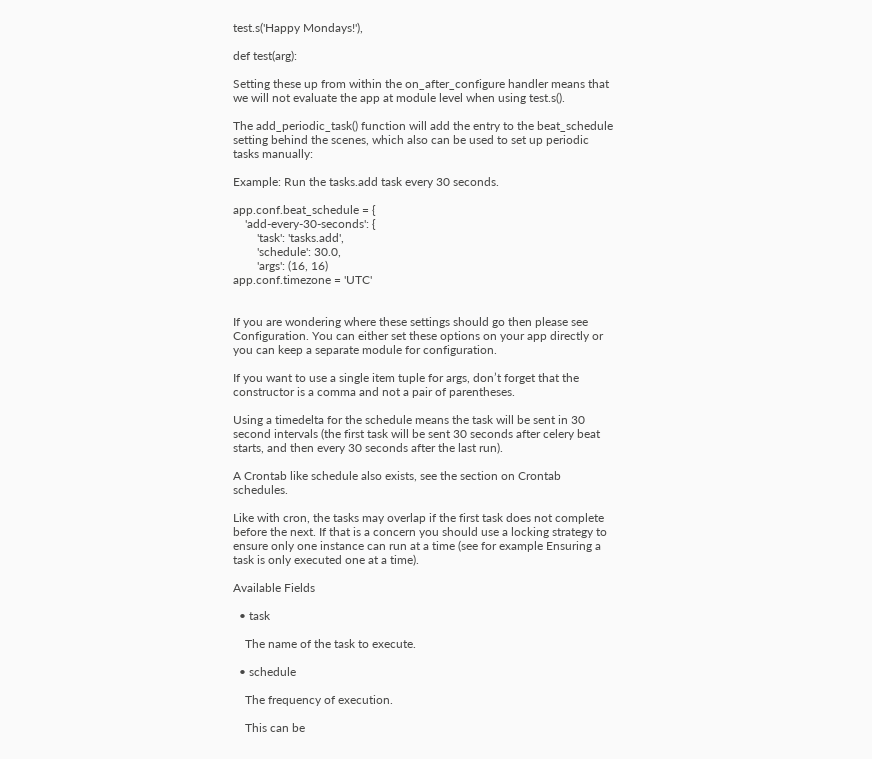test.s('Happy Mondays!'),

def test(arg):

Setting these up from within the on_after_configure handler means that we will not evaluate the app at module level when using test.s().

The add_periodic_task() function will add the entry to the beat_schedule setting behind the scenes, which also can be used to set up periodic tasks manually:

Example: Run the tasks.add task every 30 seconds.

app.conf.beat_schedule = {
    'add-every-30-seconds': {
        'task': 'tasks.add',
        'schedule': 30.0,
        'args': (16, 16)
app.conf.timezone = 'UTC'


If you are wondering where these settings should go then please see Configuration. You can either set these options on your app directly or you can keep a separate module for configuration.

If you want to use a single item tuple for args, don’t forget that the constructor is a comma and not a pair of parentheses.

Using a timedelta for the schedule means the task will be sent in 30 second intervals (the first task will be sent 30 seconds after celery beat starts, and then every 30 seconds after the last run).

A Crontab like schedule also exists, see the section on Crontab schedules.

Like with cron, the tasks may overlap if the first task does not complete before the next. If that is a concern you should use a locking strategy to ensure only one instance can run at a time (see for example Ensuring a task is only executed one at a time).

Available Fields

  • task

    The name of the task to execute.

  • schedule

    The frequency of execution.

    This can be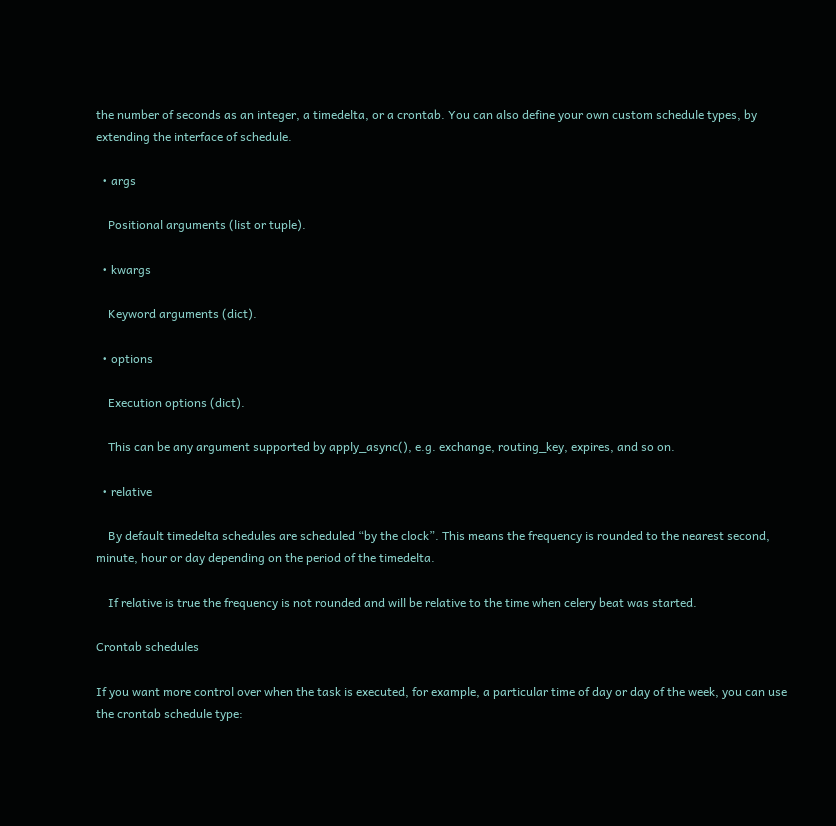the number of seconds as an integer, a timedelta, or a crontab. You can also define your own custom schedule types, by extending the interface of schedule.

  • args

    Positional arguments (list or tuple).

  • kwargs

    Keyword arguments (dict).

  • options

    Execution options (dict).

    This can be any argument supported by apply_async(), e.g. exchange, routing_key, expires, and so on.

  • relative

    By default timedelta schedules are scheduled “by the clock”. This means the frequency is rounded to the nearest second, minute, hour or day depending on the period of the timedelta.

    If relative is true the frequency is not rounded and will be relative to the time when celery beat was started.

Crontab schedules

If you want more control over when the task is executed, for example, a particular time of day or day of the week, you can use the crontab schedule type: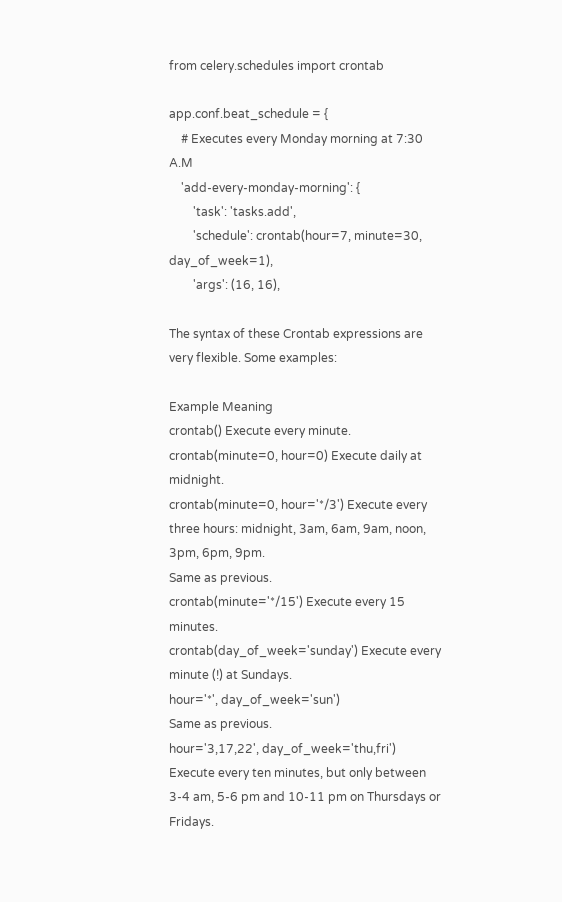from celery.schedules import crontab

app.conf.beat_schedule = {
    # Executes every Monday morning at 7:30 A.M
    'add-every-monday-morning': {
        'task': 'tasks.add',
        'schedule': crontab(hour=7, minute=30, day_of_week=1),
        'args': (16, 16),

The syntax of these Crontab expressions are very flexible. Some examples:

Example Meaning
crontab() Execute every minute.
crontab(minute=0, hour=0) Execute daily at midnight.
crontab(minute=0, hour='*/3') Execute every three hours: midnight, 3am, 6am, 9am, noon, 3pm, 6pm, 9pm.
Same as previous.
crontab(minute='*/15') Execute every 15 minutes.
crontab(day_of_week='sunday') Execute every minute (!) at Sundays.
hour='*', day_of_week='sun')
Same as previous.
hour='3,17,22', day_of_week='thu,fri')
Execute every ten minutes, but only between 3-4 am, 5-6 pm and 10-11 pm on Thursdays or Fridays.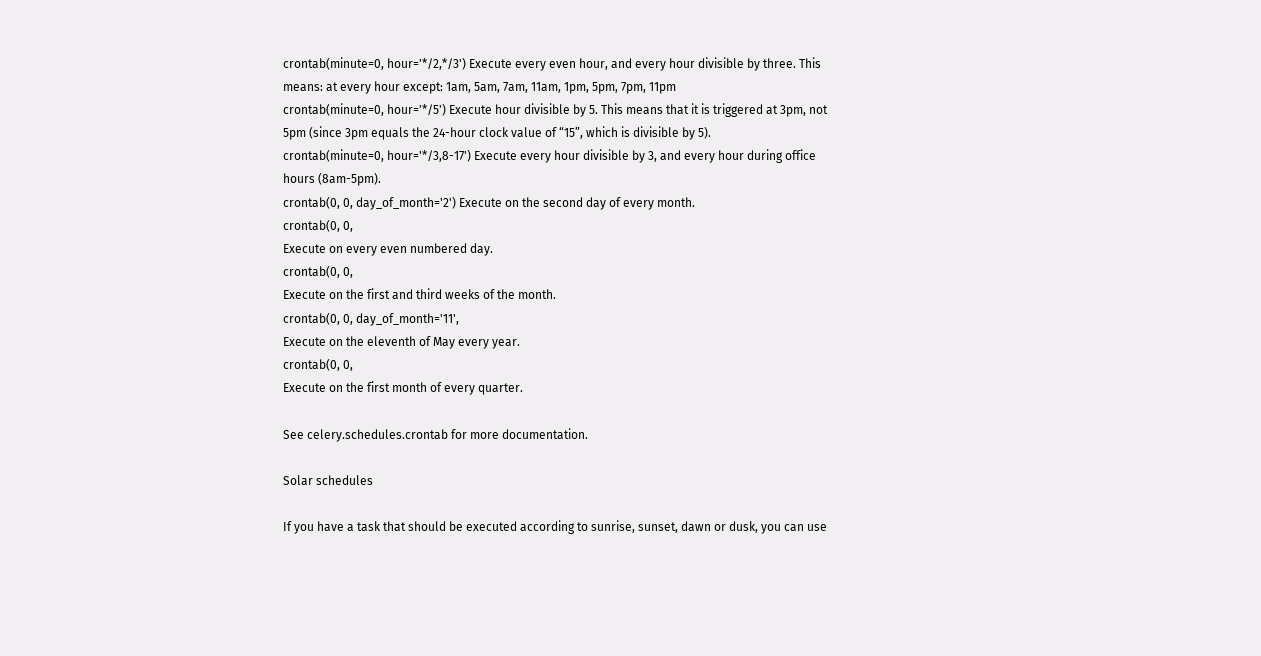crontab(minute=0, hour='*/2,*/3') Execute every even hour, and every hour divisible by three. This means: at every hour except: 1am, 5am, 7am, 11am, 1pm, 5pm, 7pm, 11pm
crontab(minute=0, hour='*/5') Execute hour divisible by 5. This means that it is triggered at 3pm, not 5pm (since 3pm equals the 24-hour clock value of “15”, which is divisible by 5).
crontab(minute=0, hour='*/3,8-17') Execute every hour divisible by 3, and every hour during office hours (8am-5pm).
crontab(0, 0, day_of_month='2') Execute on the second day of every month.
crontab(0, 0,
Execute on every even numbered day.
crontab(0, 0,
Execute on the first and third weeks of the month.
crontab(0, 0, day_of_month='11',
Execute on the eleventh of May every year.
crontab(0, 0,
Execute on the first month of every quarter.

See celery.schedules.crontab for more documentation.

Solar schedules

If you have a task that should be executed according to sunrise, sunset, dawn or dusk, you can use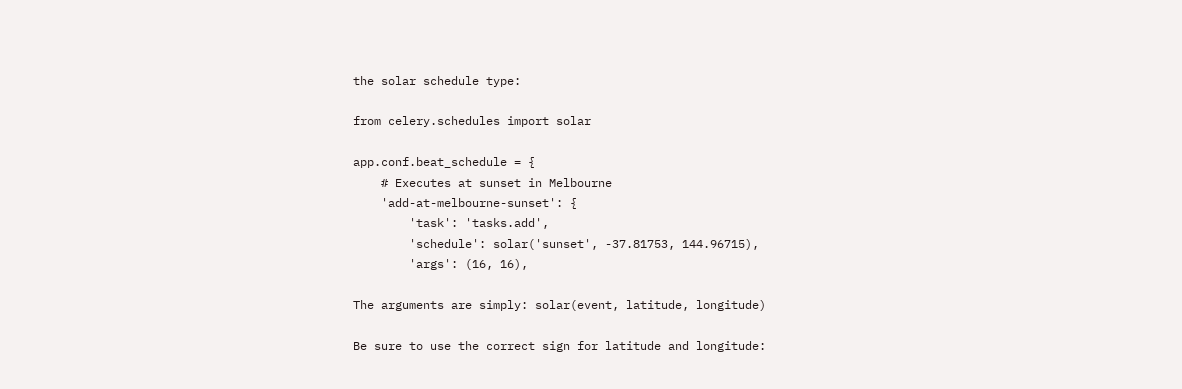the solar schedule type:

from celery.schedules import solar

app.conf.beat_schedule = {
    # Executes at sunset in Melbourne
    'add-at-melbourne-sunset': {
        'task': 'tasks.add',
        'schedule': solar('sunset', -37.81753, 144.96715),
        'args': (16, 16),

The arguments are simply: solar(event, latitude, longitude)

Be sure to use the correct sign for latitude and longitude: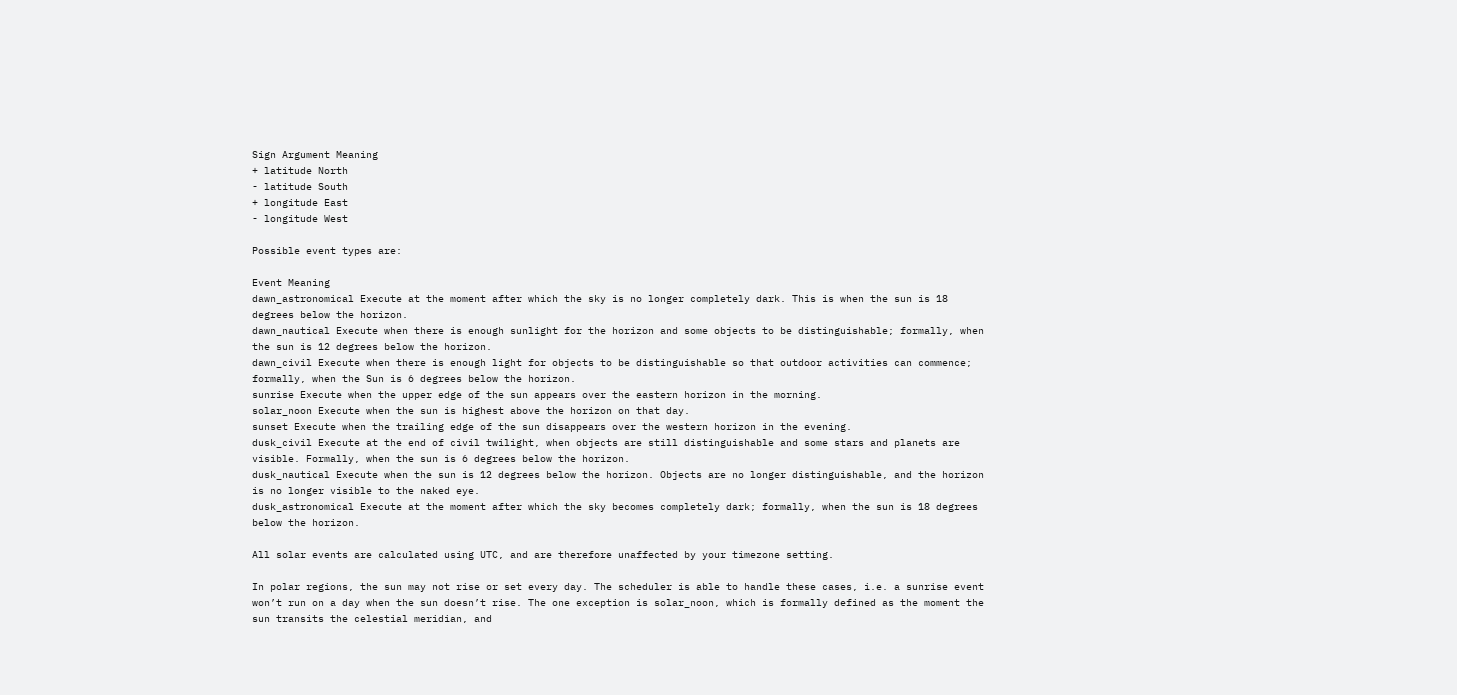Sign Argument Meaning
+ latitude North
- latitude South
+ longitude East
- longitude West

Possible event types are:

Event Meaning
dawn_astronomical Execute at the moment after which the sky is no longer completely dark. This is when the sun is 18 degrees below the horizon.
dawn_nautical Execute when there is enough sunlight for the horizon and some objects to be distinguishable; formally, when the sun is 12 degrees below the horizon.
dawn_civil Execute when there is enough light for objects to be distinguishable so that outdoor activities can commence; formally, when the Sun is 6 degrees below the horizon.
sunrise Execute when the upper edge of the sun appears over the eastern horizon in the morning.
solar_noon Execute when the sun is highest above the horizon on that day.
sunset Execute when the trailing edge of the sun disappears over the western horizon in the evening.
dusk_civil Execute at the end of civil twilight, when objects are still distinguishable and some stars and planets are visible. Formally, when the sun is 6 degrees below the horizon.
dusk_nautical Execute when the sun is 12 degrees below the horizon. Objects are no longer distinguishable, and the horizon is no longer visible to the naked eye.
dusk_astronomical Execute at the moment after which the sky becomes completely dark; formally, when the sun is 18 degrees below the horizon.

All solar events are calculated using UTC, and are therefore unaffected by your timezone setting.

In polar regions, the sun may not rise or set every day. The scheduler is able to handle these cases, i.e. a sunrise event won’t run on a day when the sun doesn’t rise. The one exception is solar_noon, which is formally defined as the moment the sun transits the celestial meridian, and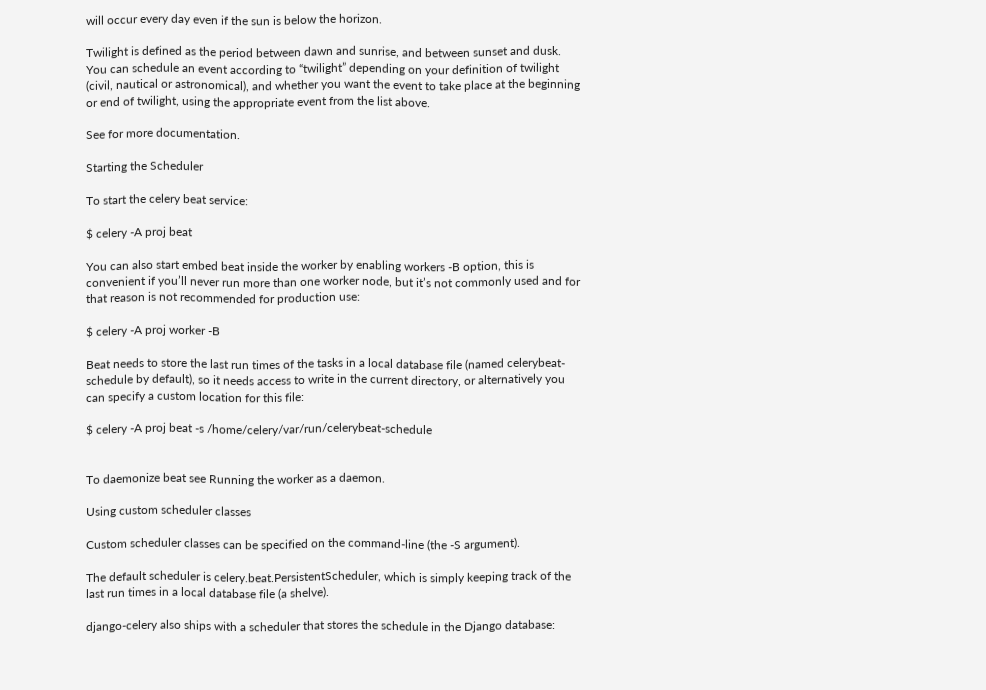will occur every day even if the sun is below the horizon.

Twilight is defined as the period between dawn and sunrise, and between sunset and dusk. You can schedule an event according to “twilight” depending on your definition of twilight (civil, nautical or astronomical), and whether you want the event to take place at the beginning or end of twilight, using the appropriate event from the list above.

See for more documentation.

Starting the Scheduler

To start the celery beat service:

$ celery -A proj beat

You can also start embed beat inside the worker by enabling workers -B option, this is convenient if you’ll never run more than one worker node, but it’s not commonly used and for that reason is not recommended for production use:

$ celery -A proj worker -B

Beat needs to store the last run times of the tasks in a local database file (named celerybeat-schedule by default), so it needs access to write in the current directory, or alternatively you can specify a custom location for this file:

$ celery -A proj beat -s /home/celery/var/run/celerybeat-schedule


To daemonize beat see Running the worker as a daemon.

Using custom scheduler classes

Custom scheduler classes can be specified on the command-line (the -S argument).

The default scheduler is celery.beat.PersistentScheduler, which is simply keeping track of the last run times in a local database file (a shelve).

django-celery also ships with a scheduler that stores the schedule in the Django database: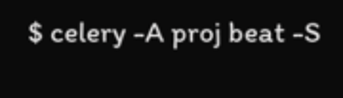$ celery -A proj beat -S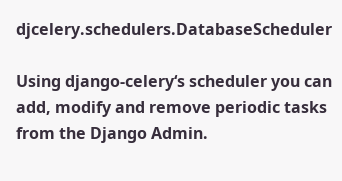djcelery.schedulers.DatabaseScheduler

Using django-celery‘s scheduler you can add, modify and remove periodic tasks from the Django Admin.